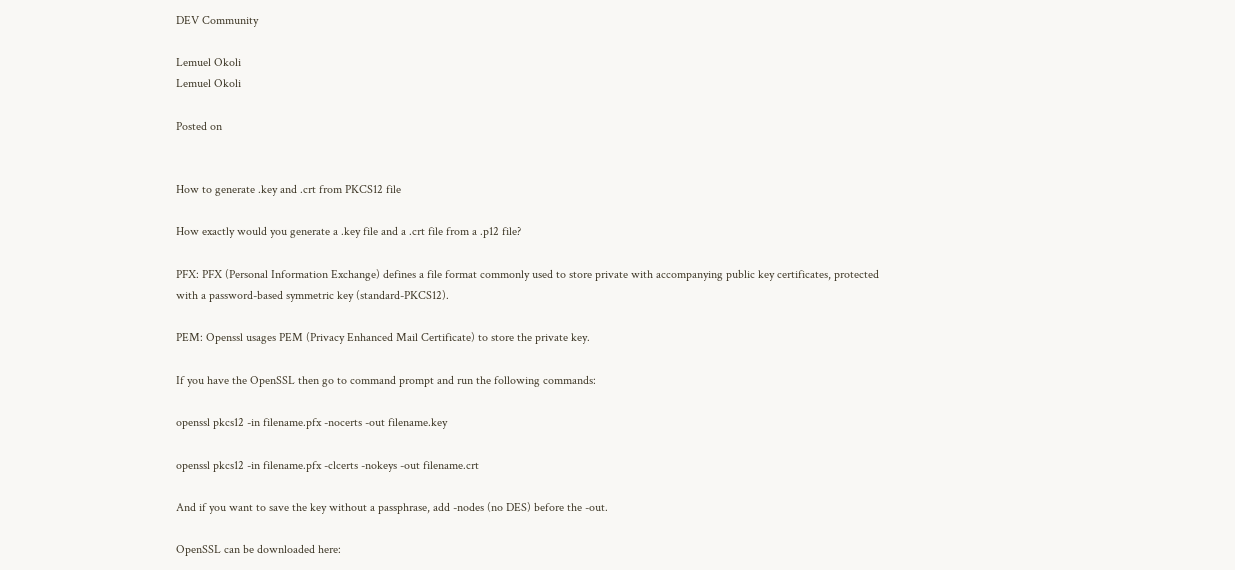DEV Community

Lemuel Okoli
Lemuel Okoli

Posted on


How to generate .key and .crt from PKCS12 file

How exactly would you generate a .key file and a .crt file from a .p12 file?

PFX: PFX (Personal Information Exchange) defines a file format commonly used to store private with accompanying public key certificates, protected with a password-based symmetric key (standard-PKCS12).

PEM: Openssl usages PEM (Privacy Enhanced Mail Certificate) to store the private key.

If you have the OpenSSL then go to command prompt and run the following commands:

openssl pkcs12 -in filename.pfx -nocerts -out filename.key

openssl pkcs12 -in filename.pfx -clcerts -nokeys -out filename.crt

And if you want to save the key without a passphrase, add -nodes (no DES) before the -out.

OpenSSL can be downloaded here: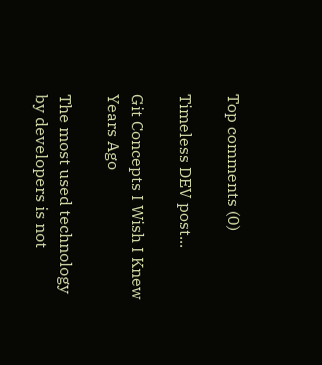Top comments (0)

Timeless DEV post...

Git Concepts I Wish I Knew Years Ago

The most used technology by developers is not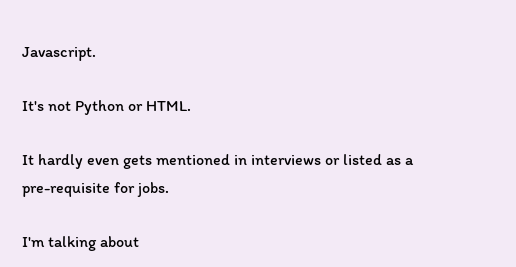Javascript.

It's not Python or HTML.

It hardly even gets mentioned in interviews or listed as a pre-requisite for jobs.

I'm talking about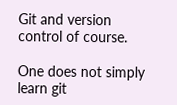Git and version control of course.

One does not simply learn git